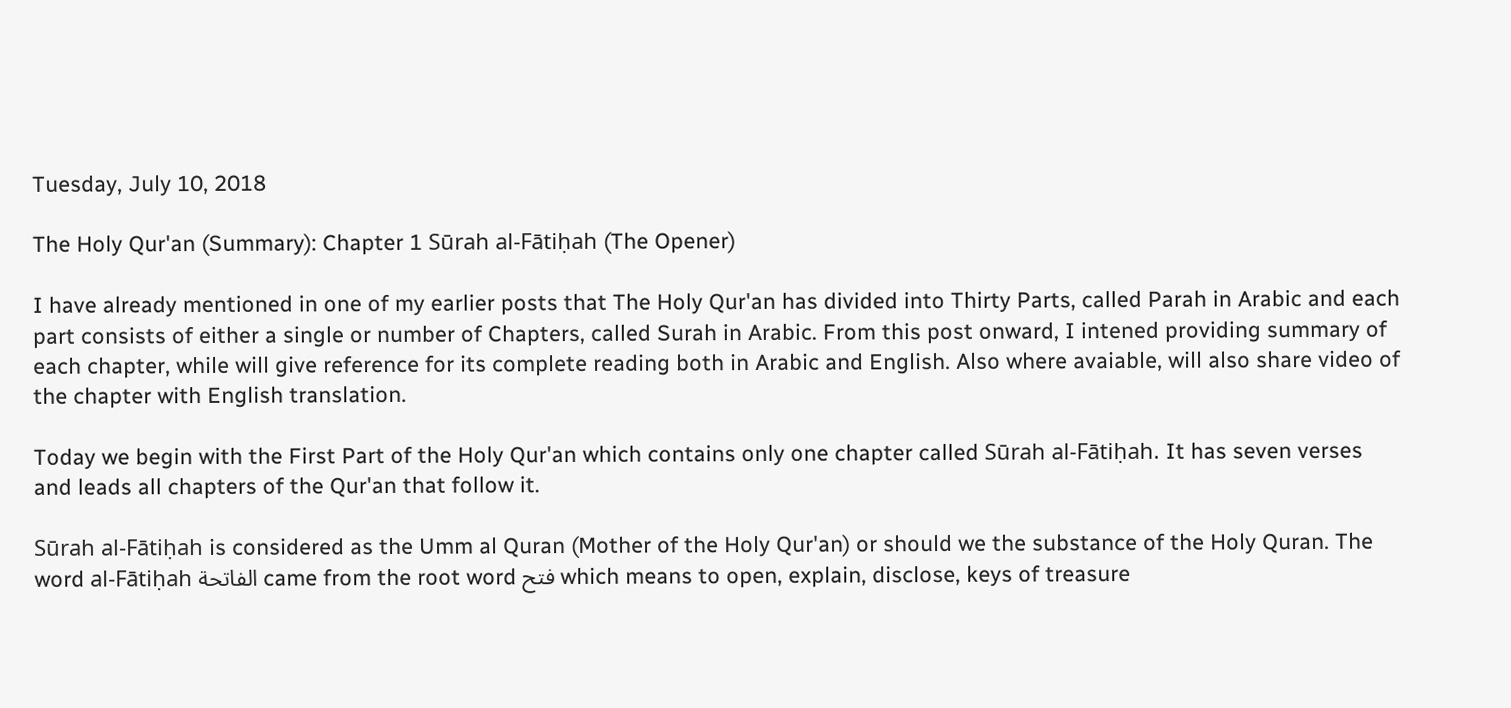Tuesday, July 10, 2018

The Holy Qur'an (Summary): Chapter 1 Sūrah al-Fātiḥah (The Opener)

I have already mentioned in one of my earlier posts that The Holy Qur'an has divided into Thirty Parts, called Parah in Arabic and each part consists of either a single or number of Chapters, called Surah in Arabic. From this post onward, I intened providing summary of each chapter, while will give reference for its complete reading both in Arabic and English. Also where avaiable, will also share video of the chapter with English translation.

Today we begin with the First Part of the Holy Qur'an which contains only one chapter called Sūrah al-Fātiḥah. It has seven verses and leads all chapters of the Qur'an that follow it.

Sūrah al-Fātiḥah is considered as the Umm al Quran (Mother of the Holy Qur'an) or should we the substance of the Holy Quran. The word al-Fātiḥah الفاتحة came from the root word فتح which means to open, explain, disclose, keys of treasure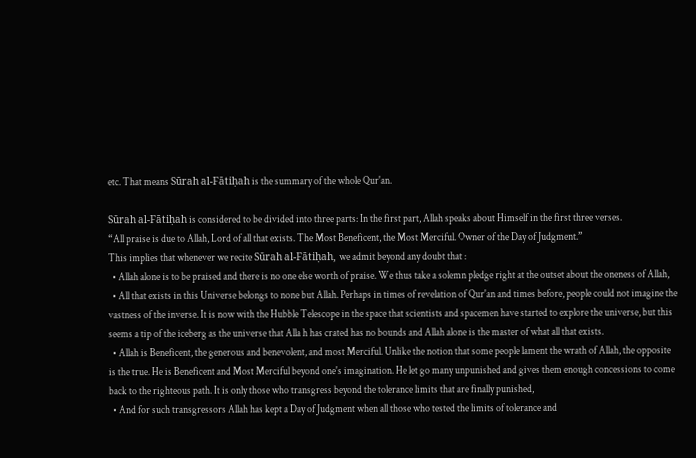etc. That means Sūrah al-Fātiḥah is the summary of the whole Qur'an.

Sūrah al-Fātiḥah is considered to be divided into three parts: In the first part, Allah speaks about Himself in the first three verses.
“All praise is due to Allah, Lord of all that exists. The Most Beneficent, the Most Merciful. Owner of the Day of Judgment.”
This implies that whenever we recite Sūrah al-Fātiḥah, we admit beyond any doubt that :
  • Allah alone is to be praised and there is no one else worth of praise. We thus take a solemn pledge right at the outset about the oneness of Allah,
  • All that exists in this Universe belongs to none but Allah. Perhaps in times of revelation of Qur'an and times before, people could not imagine the vastness of the inverse. It is now with the Hubble Telescope in the space that scientists and spacemen have started to explore the universe, but this seems a tip of the iceberg as the universe that Alla h has crated has no bounds and Allah alone is the master of what all that exists.
  • Allah is Beneficent, the generous and benevolent, and most Merciful. Unlike the notion that some people lament the wrath of Allah, the opposite is the true. He is Beneficent and Most Merciful beyond one's imagination. He let go many unpunished and gives them enough concessions to come back to the righteous path. It is only those who transgress beyond the tolerance limits that are finally punished,
  • And for such transgressors Allah has kept a Day of Judgment when all those who tested the limits of tolerance and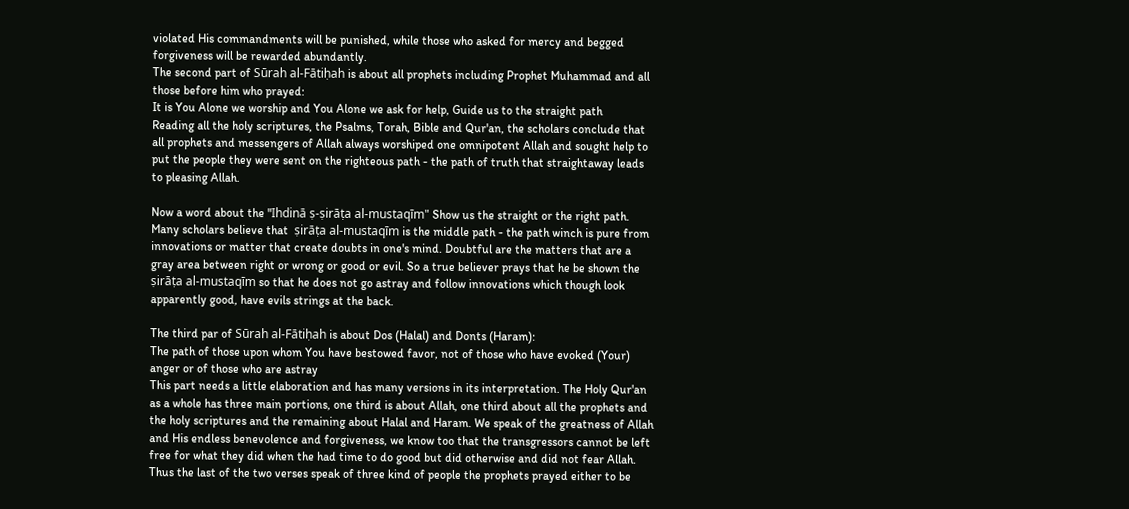violated His commandments will be punished, while those who asked for mercy and begged forgiveness will be rewarded abundantly.
The second part of Sūrah al-Fātiḥah is about all prophets including Prophet Muhammad and all those before him who prayed:
It is You Alone we worship and You Alone we ask for help, Guide us to the straight path
Reading all the holy scriptures, the Psalms, Torah, Bible and Qur'an, the scholars conclude that all prophets and messengers of Allah always worshiped one omnipotent Allah and sought help to put the people they were sent on the righteous path - the path of truth that straightaway leads to pleasing Allah.

Now a word about the "Ihdinā ṣ-ṣirāṭa al-mustaqīm" Show us the straight or the right path. Many scholars believe that  ṣirāṭa al-mustaqīm is the middle path - the path winch is pure from innovations or matter that create doubts in one's mind. Doubtful are the matters that are a gray area between right or wrong or good or evil. So a true believer prays that he be shown the ṣirāṭa al-mustaqīm so that he does not go astray and follow innovations which though look apparently good, have evils strings at the back.

The third par of Sūrah al-Fātiḥah is about Dos (Halal) and Donts (Haram):
The path of those upon whom You have bestowed favor, not of those who have evoked (Your) anger or of those who are astray
This part needs a little elaboration and has many versions in its interpretation. The Holy Qur'an as a whole has three main portions, one third is about Allah, one third about all the prophets and the holy scriptures and the remaining about Halal and Haram. We speak of the greatness of Allah and His endless benevolence and forgiveness, we know too that the transgressors cannot be left free for what they did when the had time to do good but did otherwise and did not fear Allah. Thus the last of the two verses speak of three kind of people the prophets prayed either to be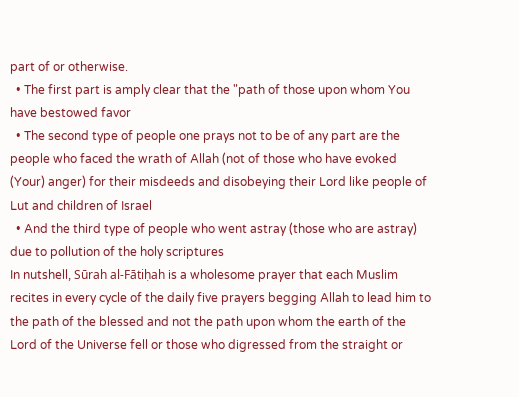part of or otherwise.
  • The first part is amply clear that the "path of those upon whom You have bestowed favor
  • The second type of people one prays not to be of any part are the people who faced the wrath of Allah (not of those who have evoked (Your) anger) for their misdeeds and disobeying their Lord like people of Lut and children of Israel
  • And the third type of people who went astray (those who are astray) due to pollution of the holy scriptures
In nutshell, Sūrah al-Fātiḥah is a wholesome prayer that each Muslim recites in every cycle of the daily five prayers begging Allah to lead him to the path of the blessed and not the path upon whom the earth of the Lord of the Universe fell or those who digressed from the straight or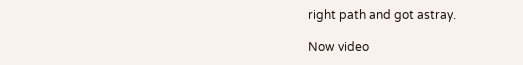right path and got astray.

Now video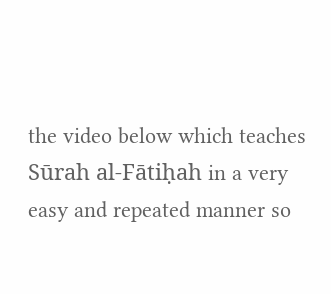the video below which teaches Sūrah al-Fātiḥah in a very easy and repeated manner so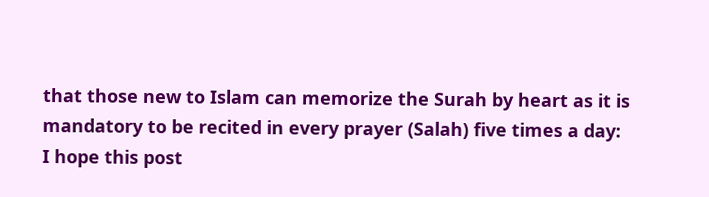that those new to Islam can memorize the Surah by heart as it is mandatory to be recited in every prayer (Salah) five times a day:
I hope this post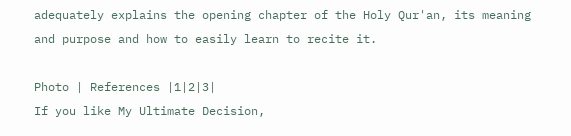adequately explains the opening chapter of the Holy Qur'an, its meaning and purpose and how to easily learn to recite it.

Photo | References |1|2|3|
If you like My Ultimate Decision,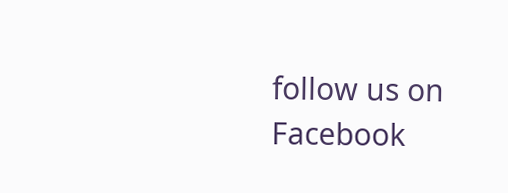follow us on Facebook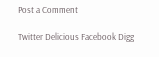Post a Comment

Twitter Delicious Facebook Digg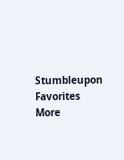Stumbleupon Favorites More